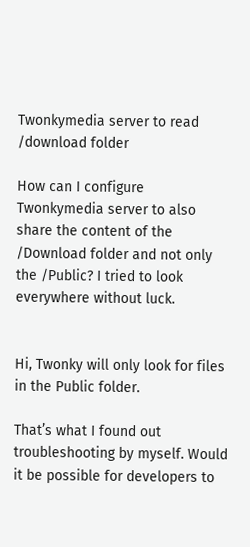Twonkymedia server to read /download folder

How can I configure Twonkymedia server to also share the content of the /Download folder and not only the /Public? I tried to look everywhere without luck.


Hi, Twonky will only look for files in the Public folder.

That’s what I found out troubleshooting by myself. Would it be possible for developers to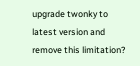upgrade twonky to latest version and remove this limitation?